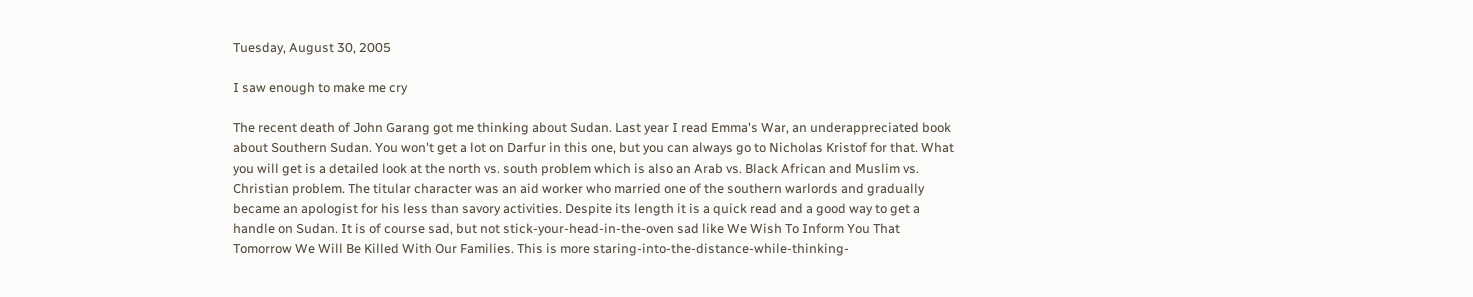Tuesday, August 30, 2005

I saw enough to make me cry

The recent death of John Garang got me thinking about Sudan. Last year I read Emma's War, an underappreciated book about Southern Sudan. You won't get a lot on Darfur in this one, but you can always go to Nicholas Kristof for that. What you will get is a detailed look at the north vs. south problem which is also an Arab vs. Black African and Muslim vs. Christian problem. The titular character was an aid worker who married one of the southern warlords and gradually became an apologist for his less than savory activities. Despite its length it is a quick read and a good way to get a handle on Sudan. It is of course sad, but not stick-your-head-in-the-oven sad like We Wish To Inform You That Tomorrow We Will Be Killed With Our Families. This is more staring-into-the-distance-while-thinking-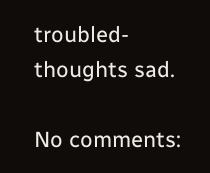troubled-thoughts sad.

No comments: